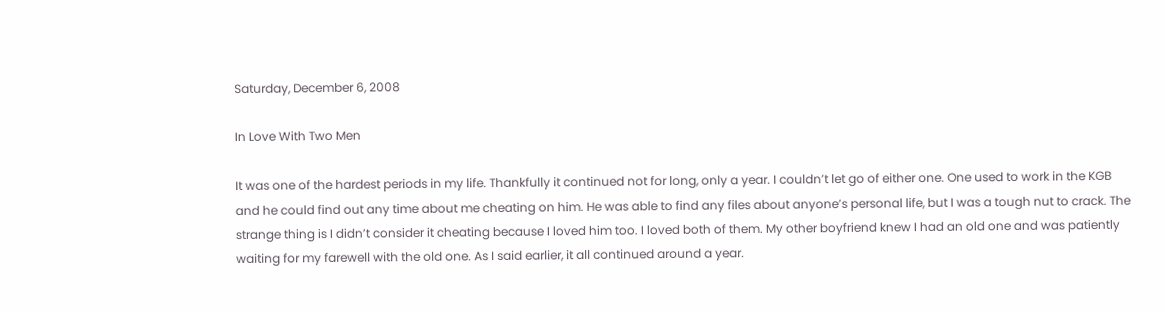Saturday, December 6, 2008

In Love With Two Men

It was one of the hardest periods in my life. Thankfully it continued not for long, only a year. I couldn’t let go of either one. One used to work in the KGB and he could find out any time about me cheating on him. He was able to find any files about anyone’s personal life, but I was a tough nut to crack. The strange thing is I didn’t consider it cheating because I loved him too. I loved both of them. My other boyfriend knew I had an old one and was patiently waiting for my farewell with the old one. As I said earlier, it all continued around a year.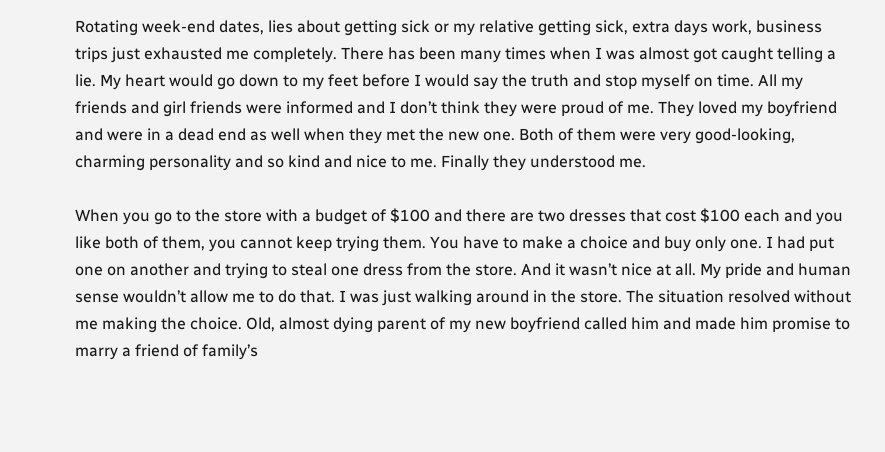Rotating week-end dates, lies about getting sick or my relative getting sick, extra days work, business trips just exhausted me completely. There has been many times when I was almost got caught telling a lie. My heart would go down to my feet before I would say the truth and stop myself on time. All my friends and girl friends were informed and I don’t think they were proud of me. They loved my boyfriend and were in a dead end as well when they met the new one. Both of them were very good-looking, charming personality and so kind and nice to me. Finally they understood me.

When you go to the store with a budget of $100 and there are two dresses that cost $100 each and you like both of them, you cannot keep trying them. You have to make a choice and buy only one. I had put one on another and trying to steal one dress from the store. And it wasn’t nice at all. My pride and human sense wouldn’t allow me to do that. I was just walking around in the store. The situation resolved without me making the choice. Old, almost dying parent of my new boyfriend called him and made him promise to marry a friend of family’s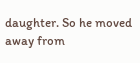daughter. So he moved away from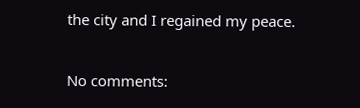the city and I regained my peace.

No comments: